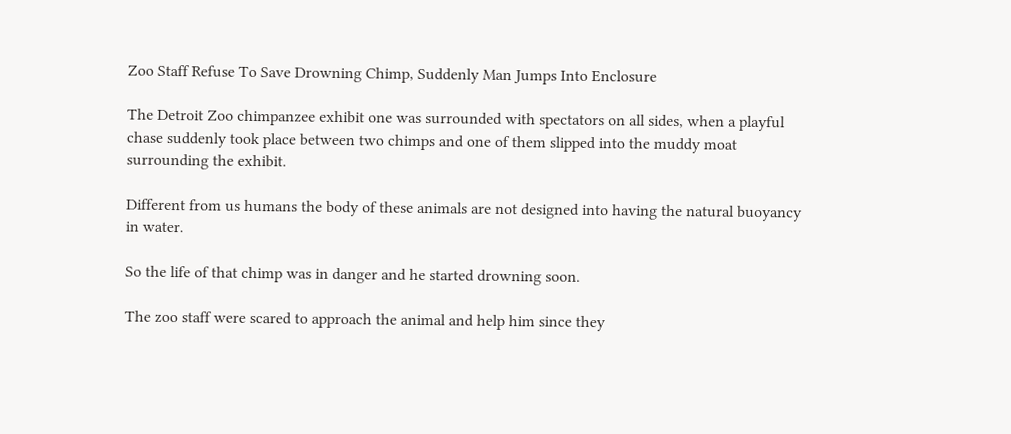Zoo Staff Refuse To Save Drowning Chimp, Suddenly Man Jumps Into Enclosure

The Detroit Zoo chimpanzee exhibit one was surrounded with spectators on all sides, when a playful chase suddenly took place between two chimps and one of them slipped into the muddy moat surrounding the exhibit.

Different from us humans the body of these animals are not designed into having the natural buoyancy in water.

So the life of that chimp was in danger and he started drowning soon.

The zoo staff were scared to approach the animal and help him since they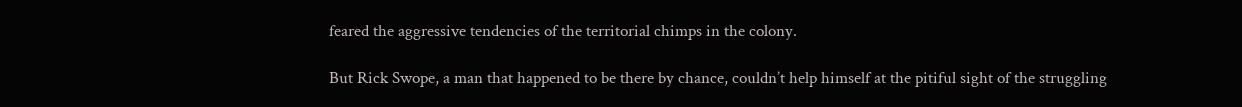feared the aggressive tendencies of the territorial chimps in the colony.

But Rick Swope, a man that happened to be there by chance, couldn’t help himself at the pitiful sight of the struggling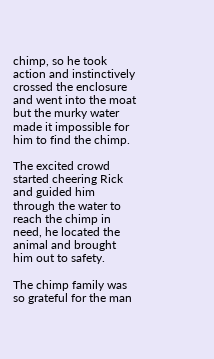chimp, so he took action and instinctively crossed the enclosure and went into the moat but the murky water made it impossible for him to find the chimp.

The excited crowd started cheering Rick and guided him through the water to reach the chimp in need, he located the animal and brought him out to safety.

The chimp family was so grateful for the man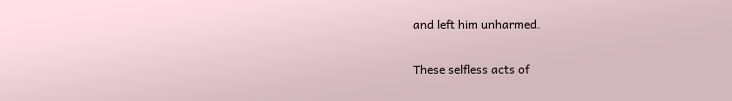and left him unharmed.

These selfless acts of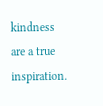kindness are a true inspiration.